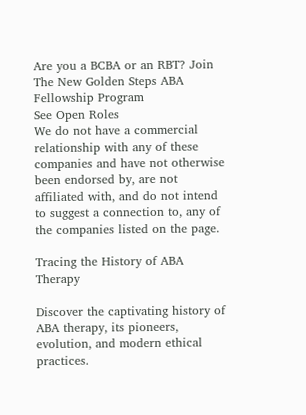Are you a BCBA or an RBT? Join The New Golden Steps ABA Fellowship Program
See Open Roles
We do not have a commercial relationship with any of these companies and have not otherwise been endorsed by, are not affiliated with, and do not intend to suggest a connection to, any of the companies listed on the page.

Tracing the History of ABA Therapy

Discover the captivating history of ABA therapy, its pioneers, evolution, and modern ethical practices.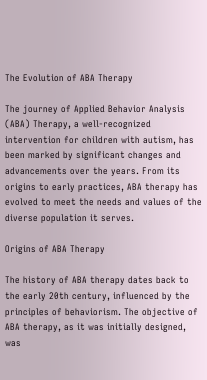The Evolution of ABA Therapy

The journey of Applied Behavior Analysis (ABA) Therapy, a well-recognized intervention for children with autism, has been marked by significant changes and advancements over the years. From its origins to early practices, ABA therapy has evolved to meet the needs and values of the diverse population it serves.

Origins of ABA Therapy

The history of ABA therapy dates back to the early 20th century, influenced by the principles of behaviorism. The objective of ABA therapy, as it was initially designed, was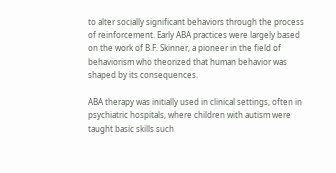to alter socially significant behaviors through the process of reinforcement. Early ABA practices were largely based on the work of B.F. Skinner, a pioneer in the field of behaviorism who theorized that human behavior was shaped by its consequences.

ABA therapy was initially used in clinical settings, often in psychiatric hospitals, where children with autism were taught basic skills such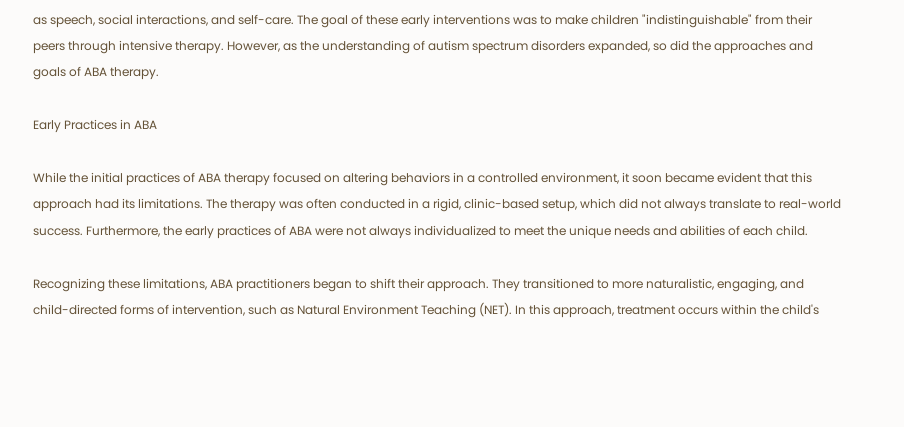as speech, social interactions, and self-care. The goal of these early interventions was to make children "indistinguishable" from their peers through intensive therapy. However, as the understanding of autism spectrum disorders expanded, so did the approaches and goals of ABA therapy.

Early Practices in ABA

While the initial practices of ABA therapy focused on altering behaviors in a controlled environment, it soon became evident that this approach had its limitations. The therapy was often conducted in a rigid, clinic-based setup, which did not always translate to real-world success. Furthermore, the early practices of ABA were not always individualized to meet the unique needs and abilities of each child.

Recognizing these limitations, ABA practitioners began to shift their approach. They transitioned to more naturalistic, engaging, and child-directed forms of intervention, such as Natural Environment Teaching (NET). In this approach, treatment occurs within the child's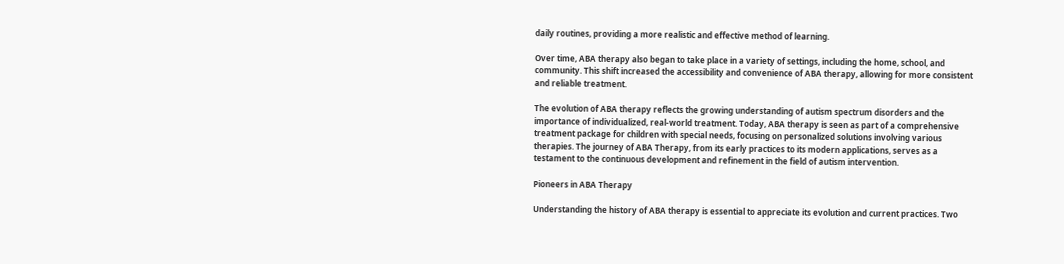daily routines, providing a more realistic and effective method of learning.

Over time, ABA therapy also began to take place in a variety of settings, including the home, school, and community. This shift increased the accessibility and convenience of ABA therapy, allowing for more consistent and reliable treatment.

The evolution of ABA therapy reflects the growing understanding of autism spectrum disorders and the importance of individualized, real-world treatment. Today, ABA therapy is seen as part of a comprehensive treatment package for children with special needs, focusing on personalized solutions involving various therapies. The journey of ABA Therapy, from its early practices to its modern applications, serves as a testament to the continuous development and refinement in the field of autism intervention.

Pioneers in ABA Therapy

Understanding the history of ABA therapy is essential to appreciate its evolution and current practices. Two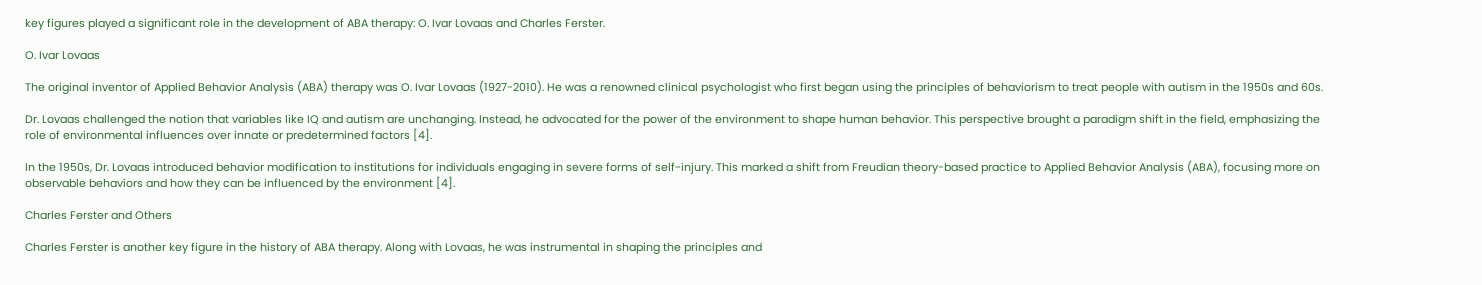key figures played a significant role in the development of ABA therapy: O. Ivar Lovaas and Charles Ferster.

O. Ivar Lovaas

The original inventor of Applied Behavior Analysis (ABA) therapy was O. Ivar Lovaas (1927-2010). He was a renowned clinical psychologist who first began using the principles of behaviorism to treat people with autism in the 1950s and 60s.

Dr. Lovaas challenged the notion that variables like IQ and autism are unchanging. Instead, he advocated for the power of the environment to shape human behavior. This perspective brought a paradigm shift in the field, emphasizing the role of environmental influences over innate or predetermined factors [4].

In the 1950s, Dr. Lovaas introduced behavior modification to institutions for individuals engaging in severe forms of self-injury. This marked a shift from Freudian theory-based practice to Applied Behavior Analysis (ABA), focusing more on observable behaviors and how they can be influenced by the environment [4].

Charles Ferster and Others

Charles Ferster is another key figure in the history of ABA therapy. Along with Lovaas, he was instrumental in shaping the principles and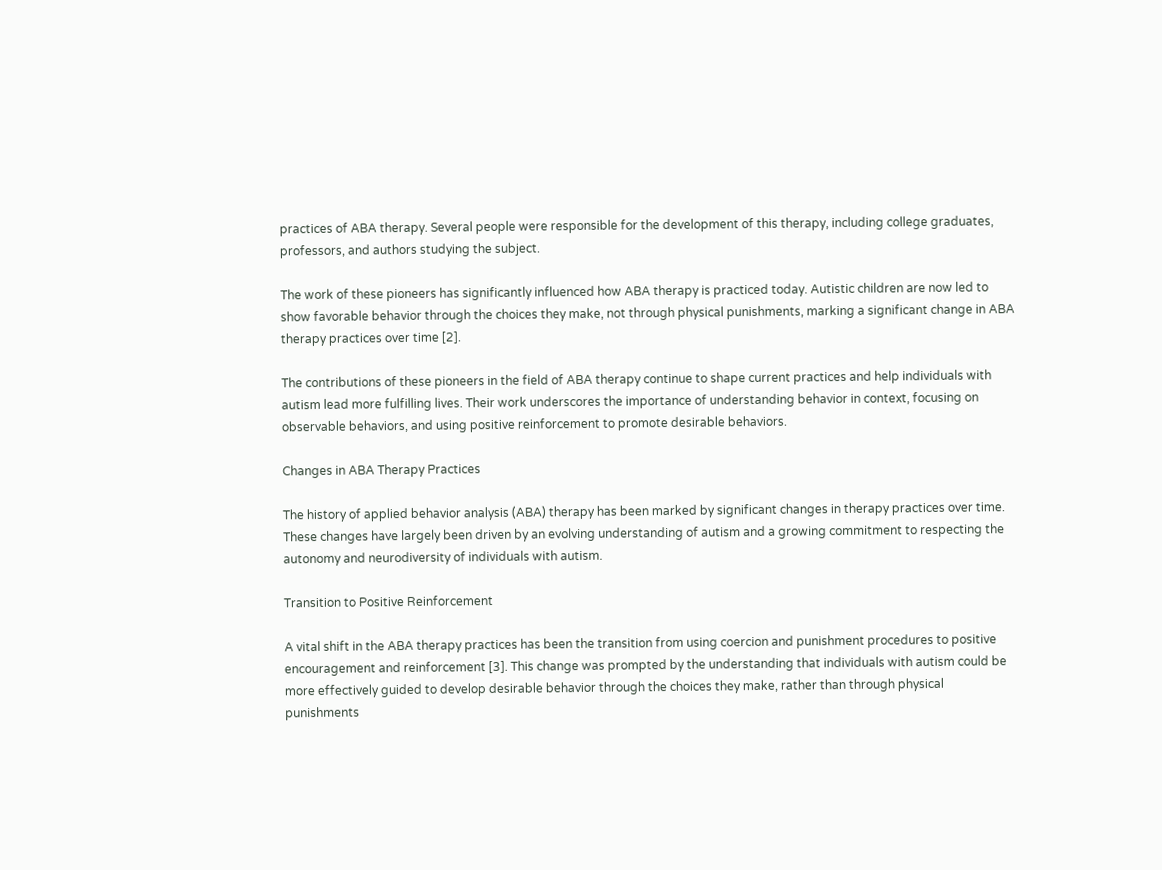practices of ABA therapy. Several people were responsible for the development of this therapy, including college graduates, professors, and authors studying the subject.

The work of these pioneers has significantly influenced how ABA therapy is practiced today. Autistic children are now led to show favorable behavior through the choices they make, not through physical punishments, marking a significant change in ABA therapy practices over time [2].

The contributions of these pioneers in the field of ABA therapy continue to shape current practices and help individuals with autism lead more fulfilling lives. Their work underscores the importance of understanding behavior in context, focusing on observable behaviors, and using positive reinforcement to promote desirable behaviors.

Changes in ABA Therapy Practices

The history of applied behavior analysis (ABA) therapy has been marked by significant changes in therapy practices over time. These changes have largely been driven by an evolving understanding of autism and a growing commitment to respecting the autonomy and neurodiversity of individuals with autism.

Transition to Positive Reinforcement

A vital shift in the ABA therapy practices has been the transition from using coercion and punishment procedures to positive encouragement and reinforcement [3]. This change was prompted by the understanding that individuals with autism could be more effectively guided to develop desirable behavior through the choices they make, rather than through physical punishments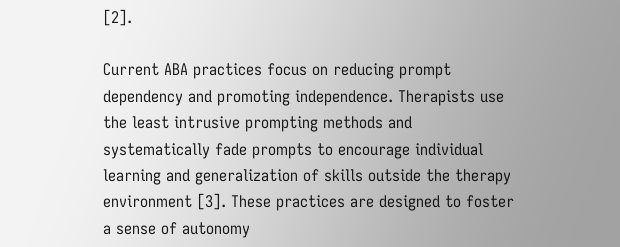[2].

Current ABA practices focus on reducing prompt dependency and promoting independence. Therapists use the least intrusive prompting methods and systematically fade prompts to encourage individual learning and generalization of skills outside the therapy environment [3]. These practices are designed to foster a sense of autonomy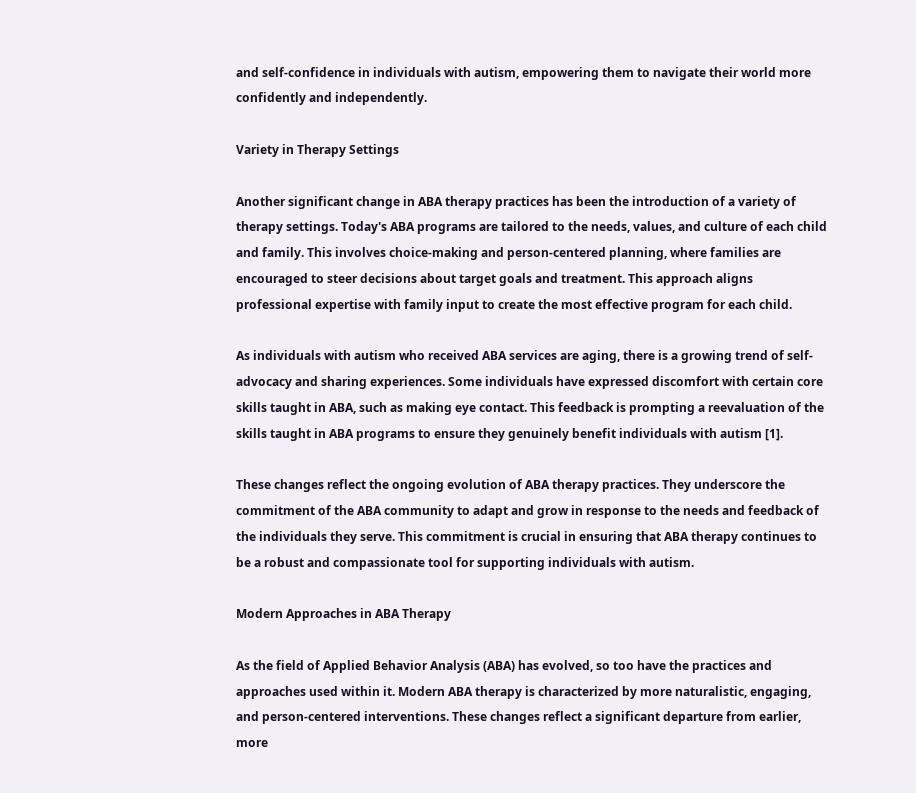and self-confidence in individuals with autism, empowering them to navigate their world more confidently and independently.

Variety in Therapy Settings

Another significant change in ABA therapy practices has been the introduction of a variety of therapy settings. Today's ABA programs are tailored to the needs, values, and culture of each child and family. This involves choice-making and person-centered planning, where families are encouraged to steer decisions about target goals and treatment. This approach aligns professional expertise with family input to create the most effective program for each child.

As individuals with autism who received ABA services are aging, there is a growing trend of self-advocacy and sharing experiences. Some individuals have expressed discomfort with certain core skills taught in ABA, such as making eye contact. This feedback is prompting a reevaluation of the skills taught in ABA programs to ensure they genuinely benefit individuals with autism [1].

These changes reflect the ongoing evolution of ABA therapy practices. They underscore the commitment of the ABA community to adapt and grow in response to the needs and feedback of the individuals they serve. This commitment is crucial in ensuring that ABA therapy continues to be a robust and compassionate tool for supporting individuals with autism.

Modern Approaches in ABA Therapy

As the field of Applied Behavior Analysis (ABA) has evolved, so too have the practices and approaches used within it. Modern ABA therapy is characterized by more naturalistic, engaging, and person-centered interventions. These changes reflect a significant departure from earlier, more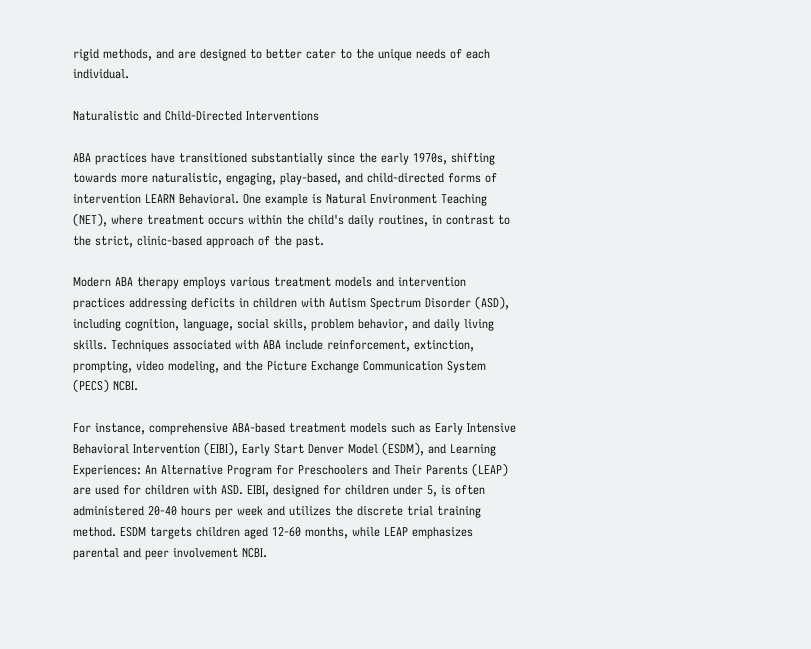rigid methods, and are designed to better cater to the unique needs of each individual.

Naturalistic and Child-Directed Interventions

ABA practices have transitioned substantially since the early 1970s, shifting towards more naturalistic, engaging, play-based, and child-directed forms of intervention LEARN Behavioral. One example is Natural Environment Teaching (NET), where treatment occurs within the child's daily routines, in contrast to the strict, clinic-based approach of the past.

Modern ABA therapy employs various treatment models and intervention practices addressing deficits in children with Autism Spectrum Disorder (ASD), including cognition, language, social skills, problem behavior, and daily living skills. Techniques associated with ABA include reinforcement, extinction, prompting, video modeling, and the Picture Exchange Communication System (PECS) NCBI.

For instance, comprehensive ABA-based treatment models such as Early Intensive Behavioral Intervention (EIBI), Early Start Denver Model (ESDM), and Learning Experiences: An Alternative Program for Preschoolers and Their Parents (LEAP) are used for children with ASD. EIBI, designed for children under 5, is often administered 20-40 hours per week and utilizes the discrete trial training method. ESDM targets children aged 12-60 months, while LEAP emphasizes parental and peer involvement NCBI.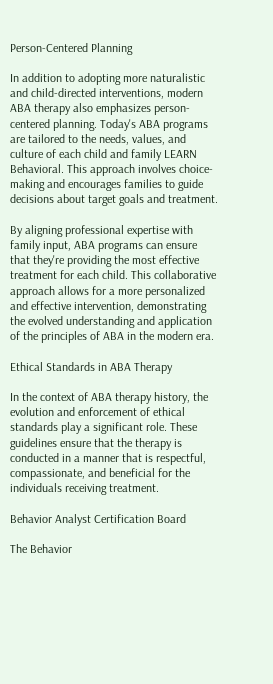Person-Centered Planning

In addition to adopting more naturalistic and child-directed interventions, modern ABA therapy also emphasizes person-centered planning. Today's ABA programs are tailored to the needs, values, and culture of each child and family LEARN Behavioral. This approach involves choice-making and encourages families to guide decisions about target goals and treatment.

By aligning professional expertise with family input, ABA programs can ensure that they're providing the most effective treatment for each child. This collaborative approach allows for a more personalized and effective intervention, demonstrating the evolved understanding and application of the principles of ABA in the modern era.

Ethical Standards in ABA Therapy

In the context of ABA therapy history, the evolution and enforcement of ethical standards play a significant role. These guidelines ensure that the therapy is conducted in a manner that is respectful, compassionate, and beneficial for the individuals receiving treatment.

Behavior Analyst Certification Board

The Behavior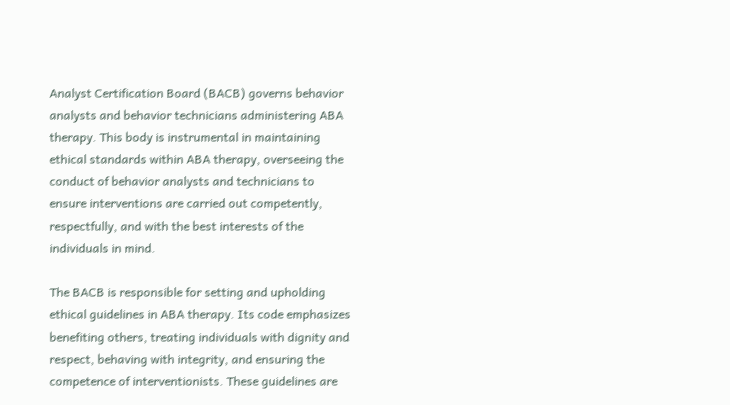Analyst Certification Board (BACB) governs behavior analysts and behavior technicians administering ABA therapy. This body is instrumental in maintaining ethical standards within ABA therapy, overseeing the conduct of behavior analysts and technicians to ensure interventions are carried out competently, respectfully, and with the best interests of the individuals in mind.

The BACB is responsible for setting and upholding ethical guidelines in ABA therapy. Its code emphasizes benefiting others, treating individuals with dignity and respect, behaving with integrity, and ensuring the competence of interventionists. These guidelines are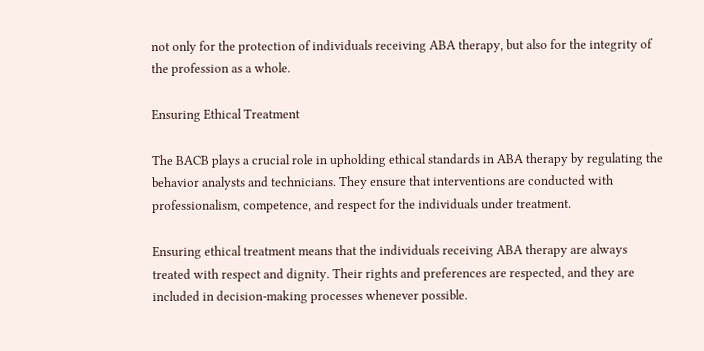not only for the protection of individuals receiving ABA therapy, but also for the integrity of the profession as a whole.

Ensuring Ethical Treatment

The BACB plays a crucial role in upholding ethical standards in ABA therapy by regulating the behavior analysts and technicians. They ensure that interventions are conducted with professionalism, competence, and respect for the individuals under treatment.

Ensuring ethical treatment means that the individuals receiving ABA therapy are always treated with respect and dignity. Their rights and preferences are respected, and they are included in decision-making processes whenever possible.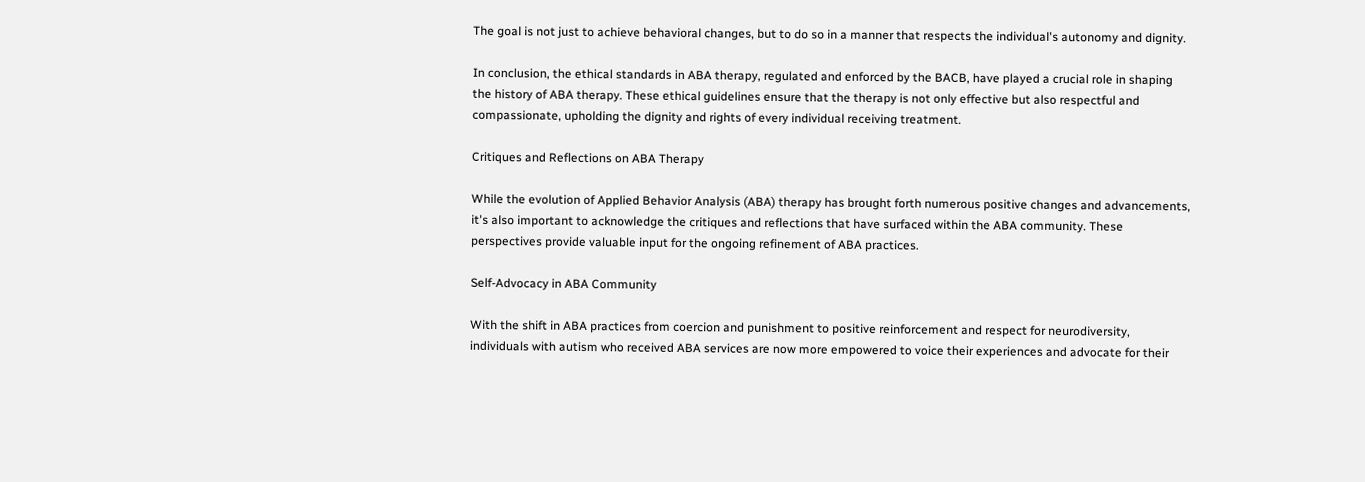The goal is not just to achieve behavioral changes, but to do so in a manner that respects the individual's autonomy and dignity.

In conclusion, the ethical standards in ABA therapy, regulated and enforced by the BACB, have played a crucial role in shaping the history of ABA therapy. These ethical guidelines ensure that the therapy is not only effective but also respectful and compassionate, upholding the dignity and rights of every individual receiving treatment.

Critiques and Reflections on ABA Therapy

While the evolution of Applied Behavior Analysis (ABA) therapy has brought forth numerous positive changes and advancements, it's also important to acknowledge the critiques and reflections that have surfaced within the ABA community. These perspectives provide valuable input for the ongoing refinement of ABA practices.

Self-Advocacy in ABA Community

With the shift in ABA practices from coercion and punishment to positive reinforcement and respect for neurodiversity, individuals with autism who received ABA services are now more empowered to voice their experiences and advocate for their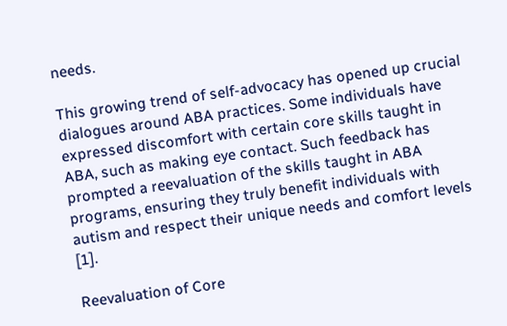needs.

This growing trend of self-advocacy has opened up crucial dialogues around ABA practices. Some individuals have expressed discomfort with certain core skills taught in ABA, such as making eye contact. Such feedback has prompted a reevaluation of the skills taught in ABA programs, ensuring they truly benefit individuals with autism and respect their unique needs and comfort levels [1].

Reevaluation of Core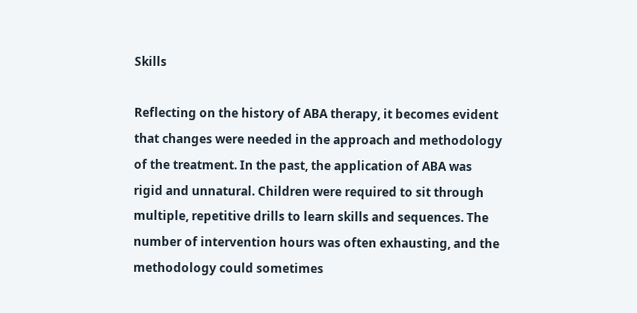Skills

Reflecting on the history of ABA therapy, it becomes evident that changes were needed in the approach and methodology of the treatment. In the past, the application of ABA was rigid and unnatural. Children were required to sit through multiple, repetitive drills to learn skills and sequences. The number of intervention hours was often exhausting, and the methodology could sometimes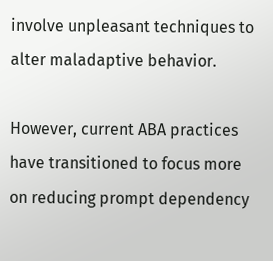involve unpleasant techniques to alter maladaptive behavior.

However, current ABA practices have transitioned to focus more on reducing prompt dependency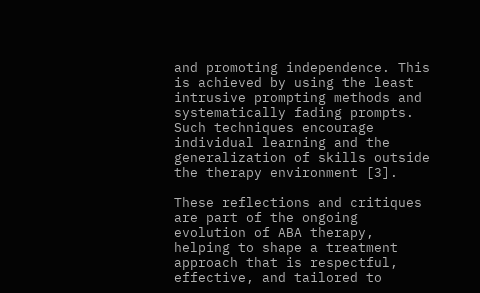and promoting independence. This is achieved by using the least intrusive prompting methods and systematically fading prompts. Such techniques encourage individual learning and the generalization of skills outside the therapy environment [3].

These reflections and critiques are part of the ongoing evolution of ABA therapy, helping to shape a treatment approach that is respectful, effective, and tailored to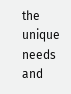the unique needs and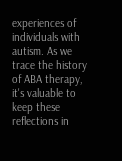experiences of individuals with autism. As we trace the history of ABA therapy, it's valuable to keep these reflections in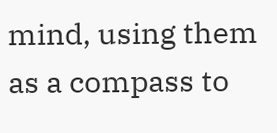mind, using them as a compass to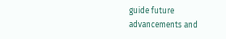guide future advancements and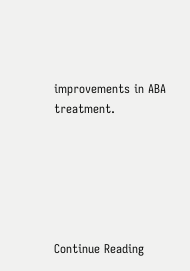improvements in ABA treatment.






Continue Reading